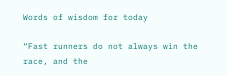Words of wisdom for today

“Fast runners do not always win the race, and the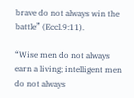brave do not always win the battle” (Eccl.9:11).

“Wise men do not always earn a living; intelligent men do not always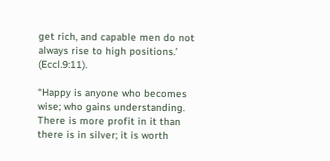get rich, and capable men do not always rise to high positions.’ (Eccl.9:11).

“Happy is anyone who becomes wise; who gains understanding. There is more profit in it than there is in silver; it is worth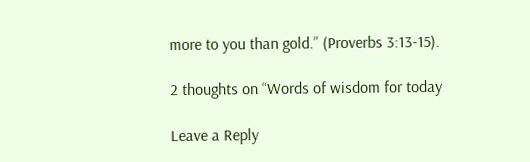more to you than gold.” (Proverbs 3:13-15).

2 thoughts on “Words of wisdom for today

Leave a Reply